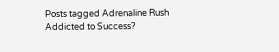Posts tagged Adrenaline Rush
Addicted to Success?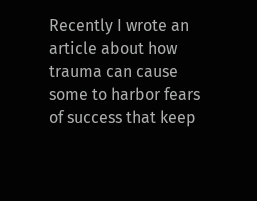Recently I wrote an article about how trauma can cause some to harbor fears of success that keep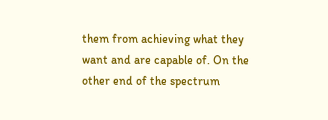them from achieving what they want and are capable of. On the other end of the spectrum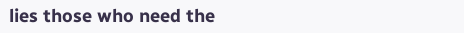lies those who need the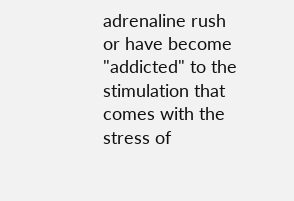adrenaline rush or have become "addicted" to the stimulation that comes with the stress of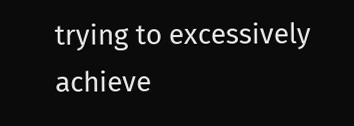trying to excessively achieve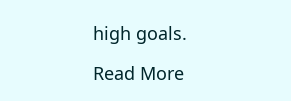high goals.

Read More